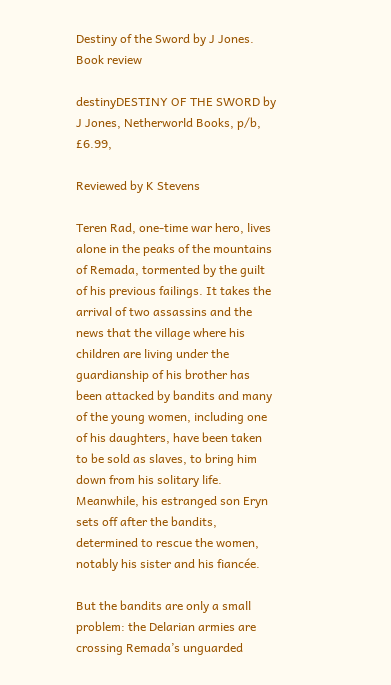Destiny of the Sword by J Jones. Book review

destinyDESTINY OF THE SWORD by J Jones, Netherworld Books, p/b, £6.99,

Reviewed by K Stevens

Teren Rad, one-time war hero, lives alone in the peaks of the mountains of Remada, tormented by the guilt of his previous failings. It takes the arrival of two assassins and the news that the village where his children are living under the guardianship of his brother has been attacked by bandits and many of the young women, including one of his daughters, have been taken to be sold as slaves, to bring him down from his solitary life. Meanwhile, his estranged son Eryn sets off after the bandits, determined to rescue the women, notably his sister and his fiancée.

But the bandits are only a small problem: the Delarian armies are crossing Remada’s unguarded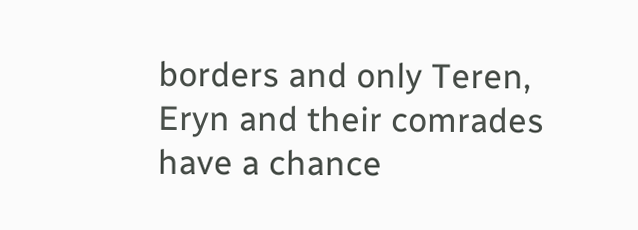borders and only Teren, Eryn and their comrades have a chance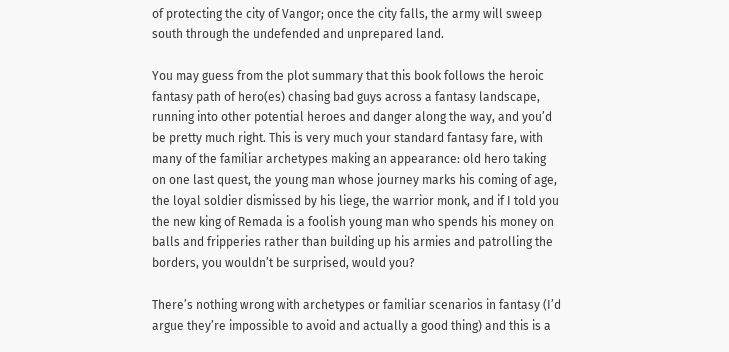of protecting the city of Vangor; once the city falls, the army will sweep south through the undefended and unprepared land.

You may guess from the plot summary that this book follows the heroic fantasy path of hero(es) chasing bad guys across a fantasy landscape, running into other potential heroes and danger along the way, and you’d be pretty much right. This is very much your standard fantasy fare, with many of the familiar archetypes making an appearance: old hero taking on one last quest, the young man whose journey marks his coming of age, the loyal soldier dismissed by his liege, the warrior monk, and if I told you the new king of Remada is a foolish young man who spends his money on balls and fripperies rather than building up his armies and patrolling the borders, you wouldn’t be surprised, would you?

There’s nothing wrong with archetypes or familiar scenarios in fantasy (I’d argue they’re impossible to avoid and actually a good thing) and this is a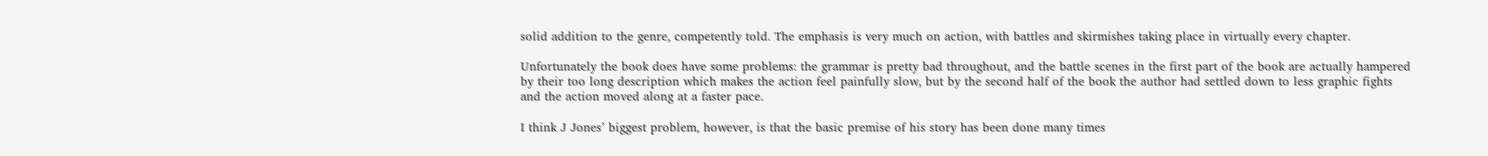solid addition to the genre, competently told. The emphasis is very much on action, with battles and skirmishes taking place in virtually every chapter.

Unfortunately the book does have some problems: the grammar is pretty bad throughout, and the battle scenes in the first part of the book are actually hampered by their too long description which makes the action feel painfully slow, but by the second half of the book the author had settled down to less graphic fights and the action moved along at a faster pace.

I think J Jones’ biggest problem, however, is that the basic premise of his story has been done many times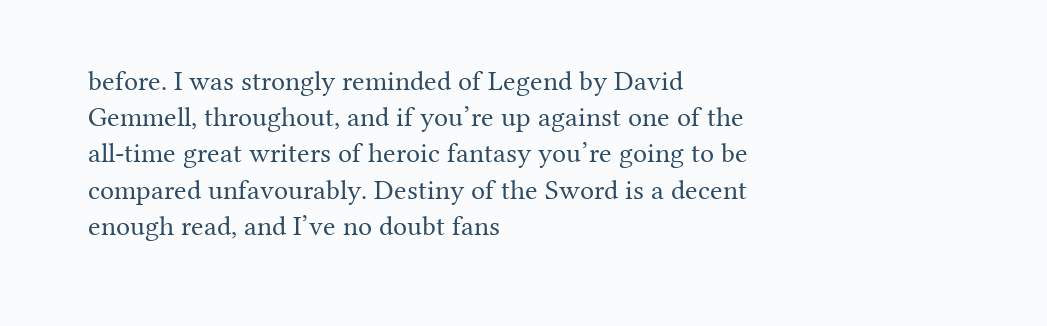before. I was strongly reminded of Legend by David Gemmell, throughout, and if you’re up against one of the all-time great writers of heroic fantasy you’re going to be compared unfavourably. Destiny of the Sword is a decent enough read, and I’ve no doubt fans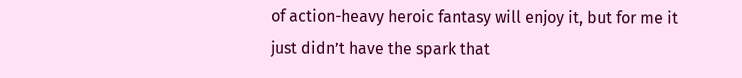of action-heavy heroic fantasy will enjoy it, but for me it just didn’t have the spark that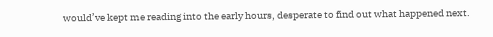would’ve kept me reading into the early hours, desperate to find out what happened next.